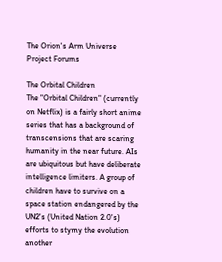The Orion's Arm Universe Project Forums

The Orbital Children
The "Orbital Children" (currently on Netflix) is a fairly short anime series that has a background of transcensions that are scaring humanity in the near future. AIs are ubiquitous but have deliberate intelligence limiters. A group of children have to survive on a space station endangered by the UN2's (United Nation 2.0's) efforts to stymy the evolution another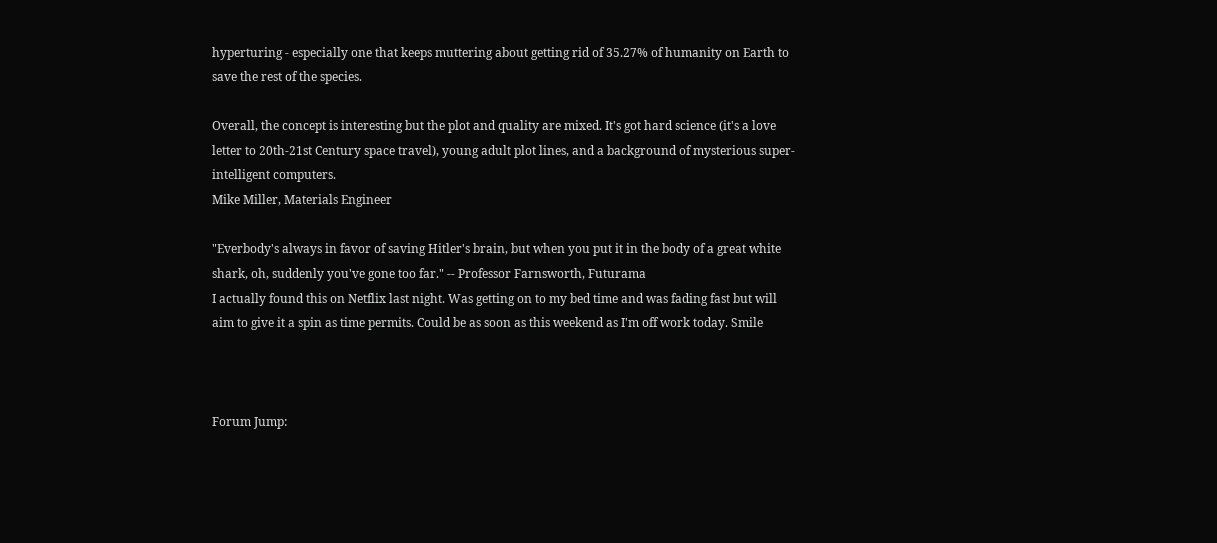hyperturing - especially one that keeps muttering about getting rid of 35.27% of humanity on Earth to save the rest of the species.

Overall, the concept is interesting but the plot and quality are mixed. It's got hard science (it's a love letter to 20th-21st Century space travel), young adult plot lines, and a background of mysterious super-intelligent computers.
Mike Miller, Materials Engineer

"Everbody's always in favor of saving Hitler's brain, but when you put it in the body of a great white shark, oh, suddenly you've gone too far." -- Professor Farnsworth, Futurama
I actually found this on Netflix last night. Was getting on to my bed time and was fading fast but will aim to give it a spin as time permits. Could be as soon as this weekend as I'm off work today. Smile



Forum Jump: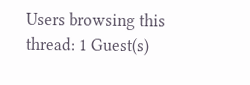Users browsing this thread: 1 Guest(s)